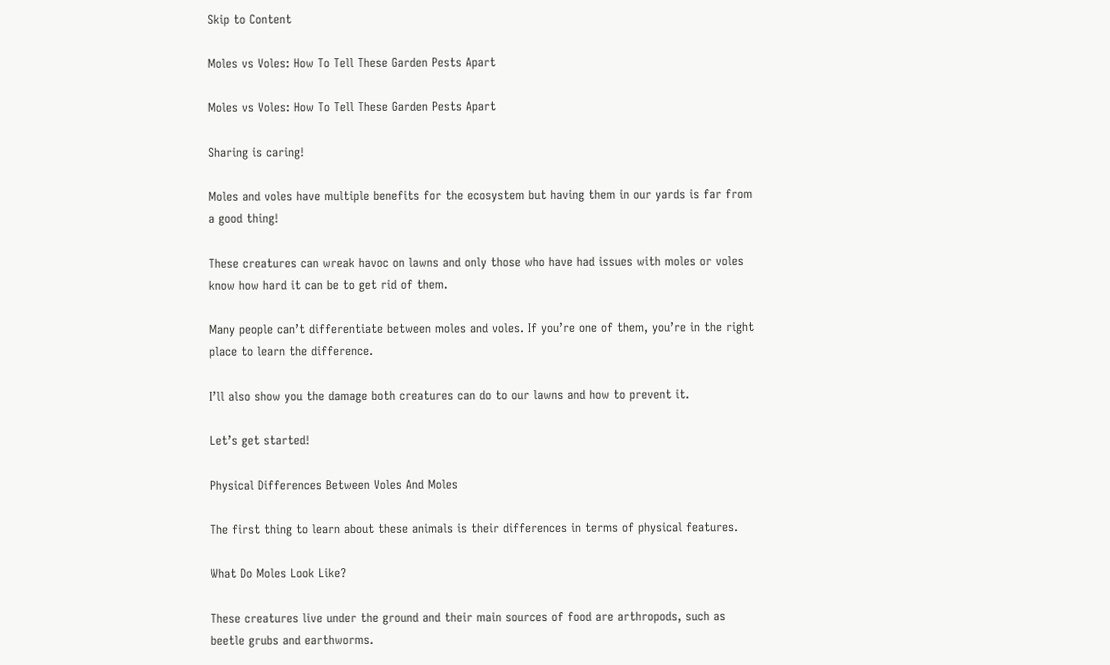Skip to Content

Moles vs Voles: How To Tell These Garden Pests Apart

Moles vs Voles: How To Tell These Garden Pests Apart

Sharing is caring!

Moles and voles have multiple benefits for the ecosystem but having them in our yards is far from a good thing!

These creatures can wreak havoc on lawns and only those who have had issues with moles or voles know how hard it can be to get rid of them.

Many people can’t differentiate between moles and voles. If you’re one of them, you’re in the right place to learn the difference.

I’ll also show you the damage both creatures can do to our lawns and how to prevent it.

Let’s get started!

Physical Differences Between Voles And Moles

The first thing to learn about these animals is their differences in terms of physical features.

What Do Moles Look Like?

These creatures live under the ground and their main sources of food are arthropods, such as beetle grubs and earthworms.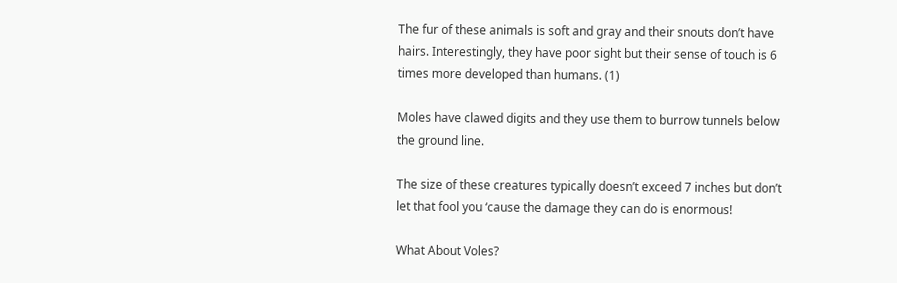The fur of these animals is soft and gray and their snouts don’t have hairs. Interestingly, they have poor sight but their sense of touch is 6 times more developed than humans. (1)

Moles have clawed digits and they use them to burrow tunnels below the ground line.

The size of these creatures typically doesn’t exceed 7 inches but don’t let that fool you ‘cause the damage they can do is enormous!

What About Voles?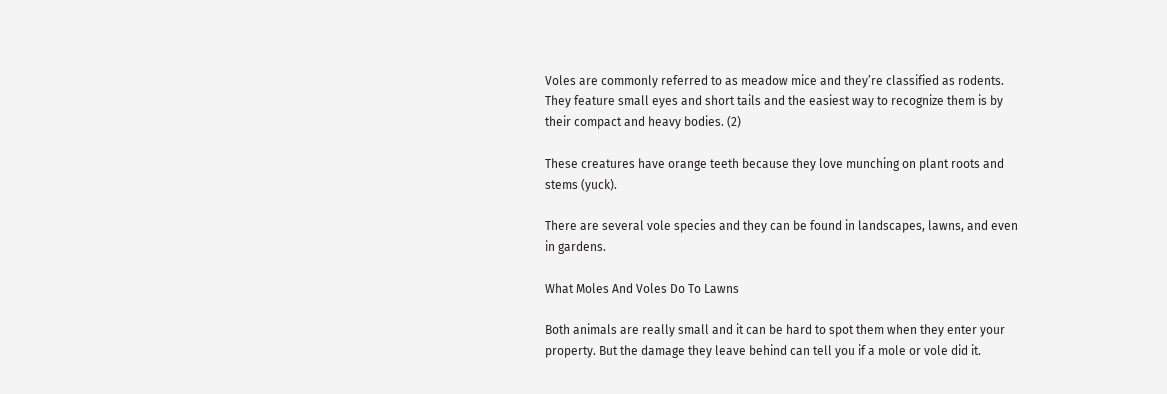Voles are commonly referred to as meadow mice and they’re classified as rodents. They feature small eyes and short tails and the easiest way to recognize them is by their compact and heavy bodies. (2)

These creatures have orange teeth because they love munching on plant roots and stems (yuck).

There are several vole species and they can be found in landscapes, lawns, and even in gardens.

What Moles And Voles Do To Lawns

Both animals are really small and it can be hard to spot them when they enter your property. But the damage they leave behind can tell you if a mole or vole did it.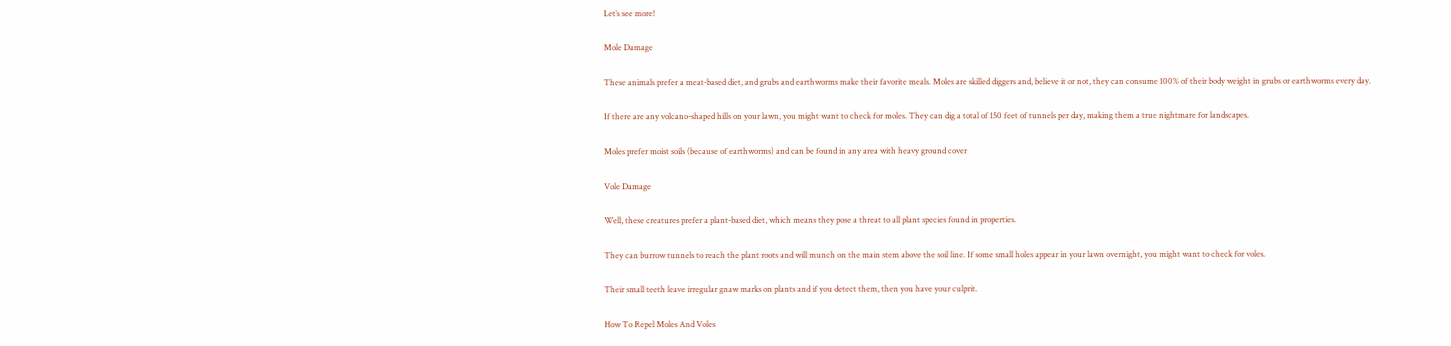Let’s see more!

Mole Damage

These animals prefer a meat-based diet, and grubs and earthworms make their favorite meals. Moles are skilled diggers and, believe it or not, they can consume 100% of their body weight in grubs or earthworms every day.

If there are any volcano-shaped hills on your lawn, you might want to check for moles. They can dig a total of 150 feet of tunnels per day, making them a true nightmare for landscapes.

Moles prefer moist soils (because of earthworms) and can be found in any area with heavy ground cover

Vole Damage

Well, these creatures prefer a plant-based diet, which means they pose a threat to all plant species found in properties.

They can burrow tunnels to reach the plant roots and will munch on the main stem above the soil line. If some small holes appear in your lawn overnight, you might want to check for voles.

Their small teeth leave irregular gnaw marks on plants and if you detect them, then you have your culprit.

How To Repel Moles And Voles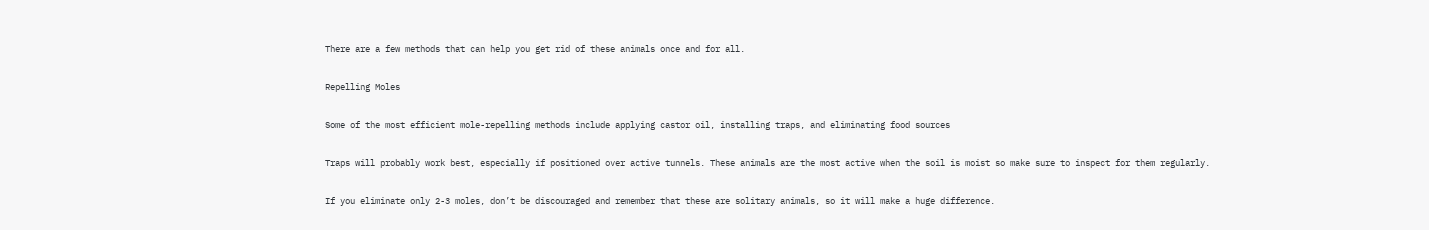There are a few methods that can help you get rid of these animals once and for all.

Repelling Moles

Some of the most efficient mole-repelling methods include applying castor oil, installing traps, and eliminating food sources

Traps will probably work best, especially if positioned over active tunnels. These animals are the most active when the soil is moist so make sure to inspect for them regularly.

If you eliminate only 2-3 moles, don’t be discouraged and remember that these are solitary animals, so it will make a huge difference.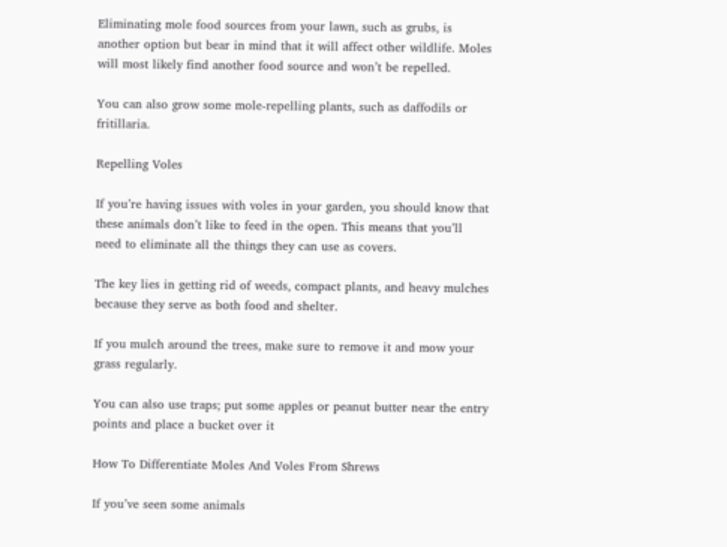Eliminating mole food sources from your lawn, such as grubs, is another option but bear in mind that it will affect other wildlife. Moles will most likely find another food source and won’t be repelled.

You can also grow some mole-repelling plants, such as daffodils or fritillaria.

Repelling Voles

If you’re having issues with voles in your garden, you should know that these animals don’t like to feed in the open. This means that you’ll need to eliminate all the things they can use as covers.

The key lies in getting rid of weeds, compact plants, and heavy mulches because they serve as both food and shelter.

If you mulch around the trees, make sure to remove it and mow your grass regularly.

You can also use traps; put some apples or peanut butter near the entry points and place a bucket over it

How To Differentiate Moles And Voles From Shrews

If you’ve seen some animals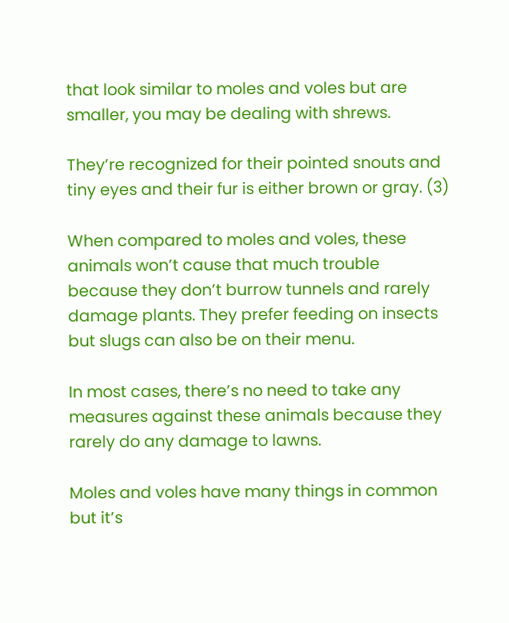that look similar to moles and voles but are smaller, you may be dealing with shrews.

They’re recognized for their pointed snouts and tiny eyes and their fur is either brown or gray. (3)

When compared to moles and voles, these animals won’t cause that much trouble because they don’t burrow tunnels and rarely damage plants. They prefer feeding on insects but slugs can also be on their menu.

In most cases, there’s no need to take any measures against these animals because they rarely do any damage to lawns.

Moles and voles have many things in common but it’s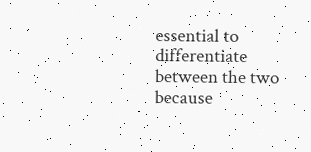essential to differentiate between the two because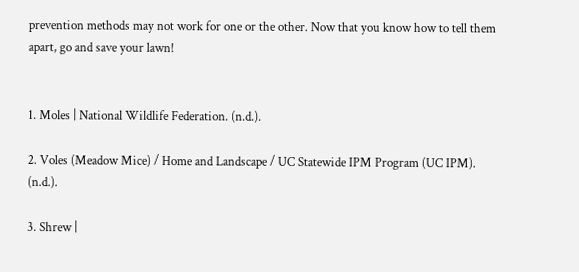prevention methods may not work for one or the other. Now that you know how to tell them apart, go and save your lawn!


1. Moles | National Wildlife Federation. (n.d.).

2. Voles (Meadow Mice) / Home and Landscape / UC Statewide IPM Program (UC IPM). (n.d.).

3. Shrew |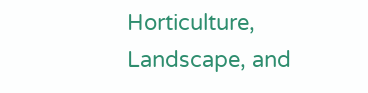Horticulture, Landscape, and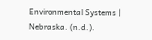Environmental Systems | Nebraska. (n.d.).